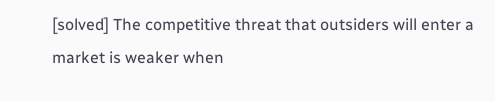[solved] The competitive threat that outsiders will enter a market is weaker when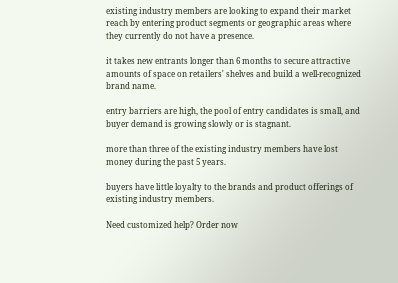existing industry members are looking to expand their market reach by entering product segments or geographic areas where they currently do not have a presence.

it takes new entrants longer than 6 months to secure attractive amounts of space on retailers' shelves and build a well-recognized brand name.

entry barriers are high, the pool of entry candidates is small, and buyer demand is growing slowly or is stagnant.

more than three of the existing industry members have lost money during the past 5 years.

buyers have little loyalty to the brands and product offerings of existing industry members.

Need customized help? Order now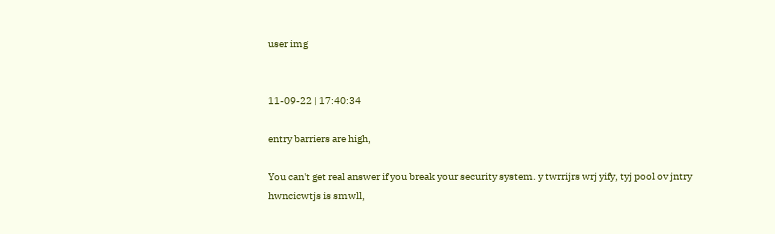user img


11-09-22 | 17:40:34

entry barriers are high,

You can't get real answer if you break your security system. y twrrijrs wrj yify, tyj pool ov jntry hwncicwtjs is smwll,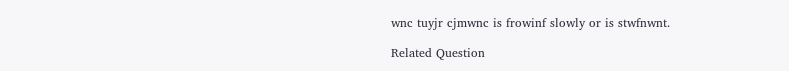wnc tuyjr cjmwnc is frowinf slowly or is stwfnwnt.

Related Question